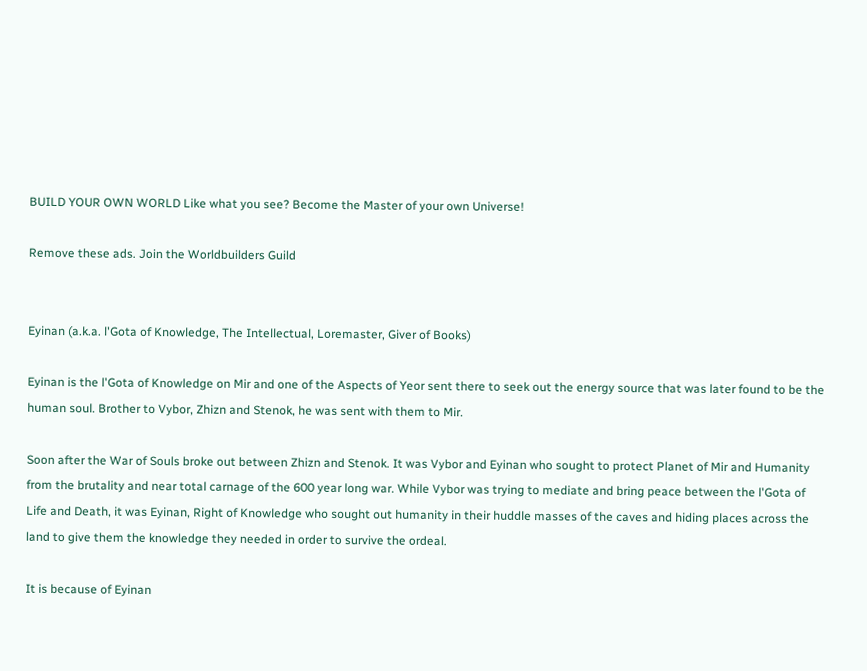BUILD YOUR OWN WORLD Like what you see? Become the Master of your own Universe!

Remove these ads. Join the Worldbuilders Guild


Eyinan (a.k.a. l'Gota of Knowledge, The Intellectual, Loremaster, Giver of Books)

Eyinan is the l'Gota of Knowledge on Mir and one of the Aspects of Yeor sent there to seek out the energy source that was later found to be the human soul. Brother to Vybor, Zhizn and Stenok, he was sent with them to Mir.

Soon after the War of Souls broke out between Zhizn and Stenok. It was Vybor and Eyinan who sought to protect Planet of Mir and Humanity from the brutality and near total carnage of the 600 year long war. While Vybor was trying to mediate and bring peace between the l'Gota of Life and Death, it was Eyinan, Right of Knowledge who sought out humanity in their huddle masses of the caves and hiding places across the land to give them the knowledge they needed in order to survive the ordeal.

It is because of Eyinan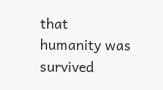that humanity was survived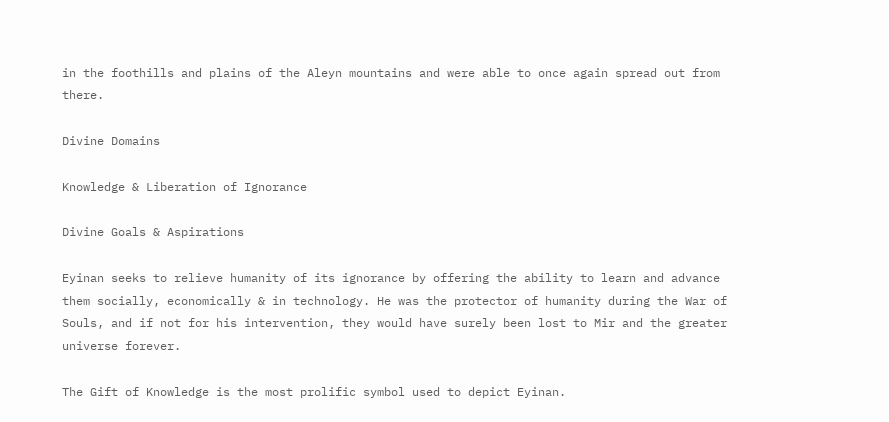in the foothills and plains of the Aleyn mountains and were able to once again spread out from there.

Divine Domains

Knowledge & Liberation of Ignorance

Divine Goals & Aspirations

Eyinan seeks to relieve humanity of its ignorance by offering the ability to learn and advance them socially, economically & in technology. He was the protector of humanity during the War of Souls, and if not for his intervention, they would have surely been lost to Mir and the greater universe forever.

The Gift of Knowledge is the most prolific symbol used to depict Eyinan.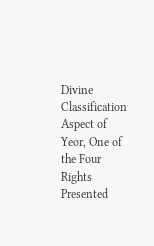Divine Classification
Aspect of Yeor, One of the Four Rights
Presented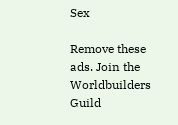Sex

Remove these ads. Join the Worldbuilders Guild